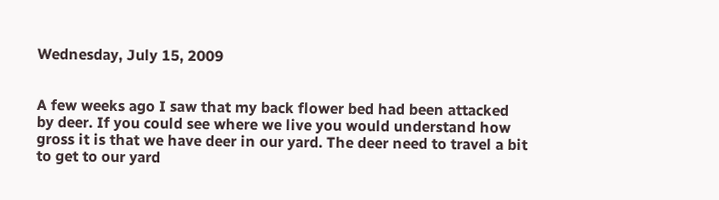Wednesday, July 15, 2009


A few weeks ago I saw that my back flower bed had been attacked by deer. If you could see where we live you would understand how gross it is that we have deer in our yard. The deer need to travel a bit to get to our yard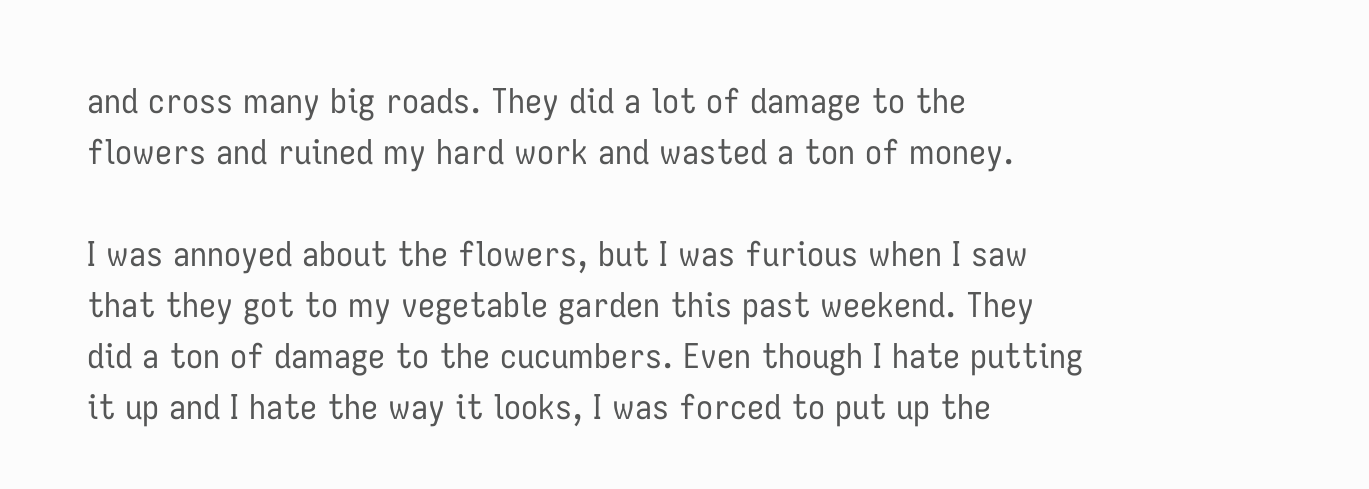and cross many big roads. They did a lot of damage to the flowers and ruined my hard work and wasted a ton of money.

I was annoyed about the flowers, but I was furious when I saw that they got to my vegetable garden this past weekend. They did a ton of damage to the cucumbers. Even though I hate putting it up and I hate the way it looks, I was forced to put up the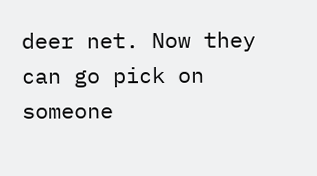deer net. Now they can go pick on someone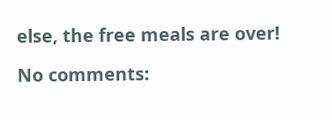else, the free meals are over!

No comments: